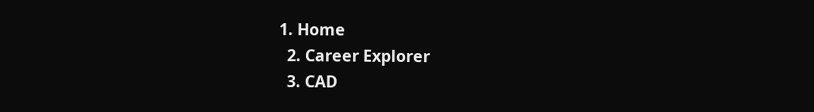1. Home
  2. Career Explorer
  3. CAD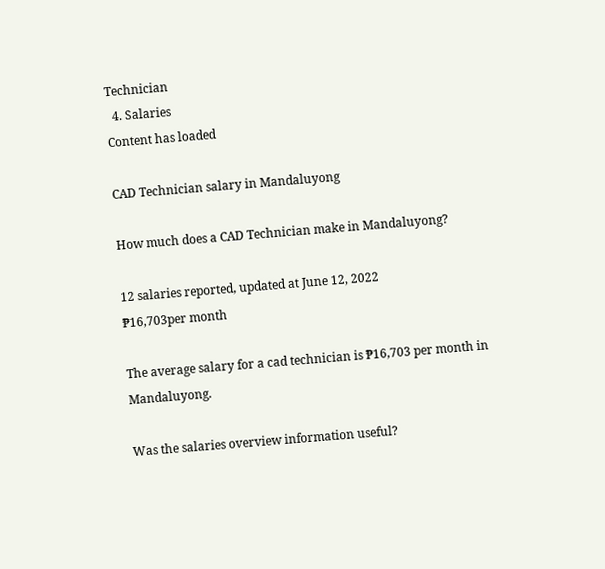Technician
  4. Salaries
Content has loaded

CAD Technician salary in Mandaluyong

How much does a CAD Technician make in Mandaluyong?

12 salaries reported, updated at June 12, 2022
₱16,703per month

The average salary for a cad technician is ₱16,703 per month in Mandaluyong.

Was the salaries overview information useful?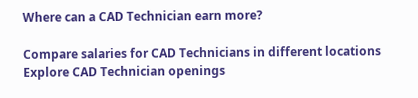Where can a CAD Technician earn more?

Compare salaries for CAD Technicians in different locations
Explore CAD Technician openings